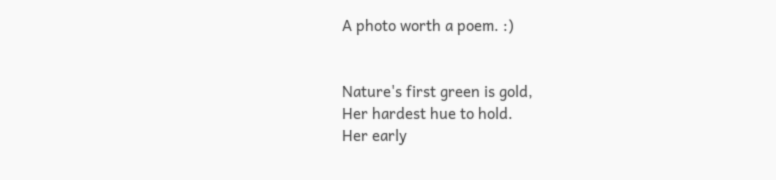A photo worth a poem. :)


Nature's first green is gold,
Her hardest hue to hold.
Her early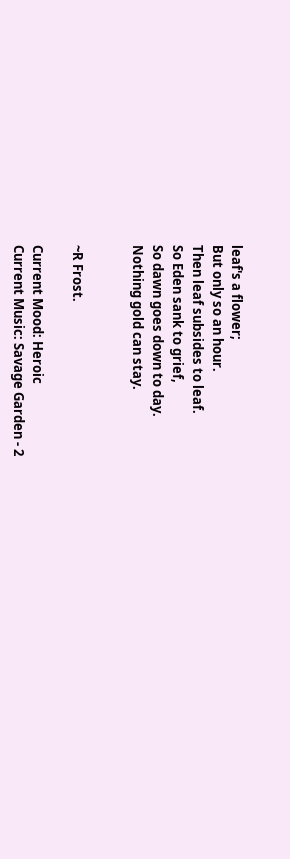leaf's a flower;
But only so an hour.
Then leaf subsides to leaf.
So Eden sank to grief,
So dawn goes down to day.
Nothing gold can stay.


~R Frost.

Current Mood: Heroic
Current Music: Savage Garden - 2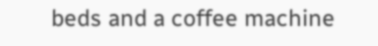beds and a coffee machine